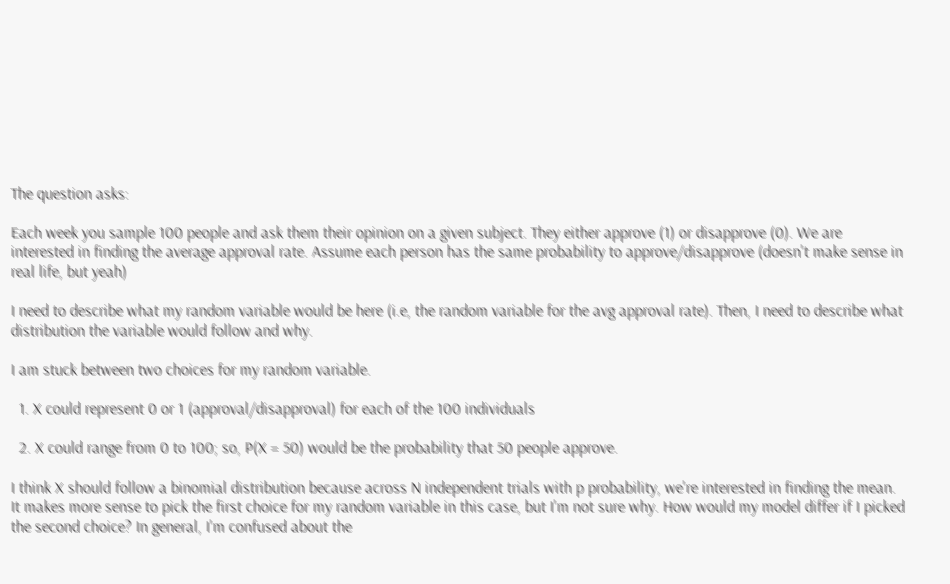The question asks:

Each week you sample 100 people and ask them their opinion on a given subject. They either approve (1) or disapprove (0). We are interested in finding the average approval rate. Assume each person has the same probability to approve/disapprove (doesn't make sense in real life, but yeah)

I need to describe what my random variable would be here (i.e, the random variable for the avg approval rate). Then, I need to describe what distribution the variable would follow and why.

I am stuck between two choices for my random variable.

  1. X could represent 0 or 1 (approval/disapproval) for each of the 100 individuals

  2. X could range from 0 to 100; so, P(X = 50) would be the probability that 50 people approve.

I think X should follow a binomial distribution because across N independent trials with p probability, we're interested in finding the mean. It makes more sense to pick the first choice for my random variable in this case, but I'm not sure why. How would my model differ if I picked the second choice? In general, I'm confused about the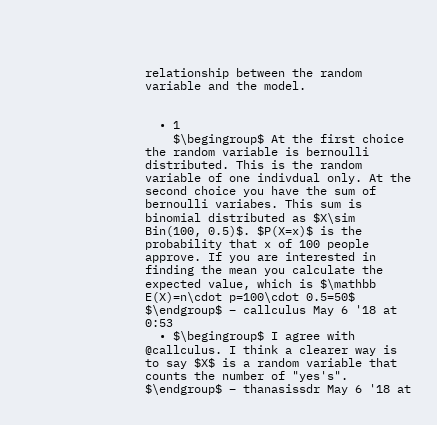relationship between the random variable and the model.


  • 1
    $\begingroup$ At the first choice the random variable is bernoulli distributed. This is the random variable of one indivdual only. At the second choice you have the sum of bernoulli variabes. This sum is binomial distributed as $X\sim Bin(100, 0.5)$. $P(X=x)$ is the probability that x of 100 people approve. If you are interested in finding the mean you calculate the expected value, which is $\mathbb E(X)=n\cdot p=100\cdot 0.5=50$ $\endgroup$ – callculus May 6 '18 at 0:53
  • $\begingroup$ I agree with @callculus. I think a clearer way is to say $X$ is a random variable that counts the number of "yes's". $\endgroup$ – thanasissdr May 6 '18 at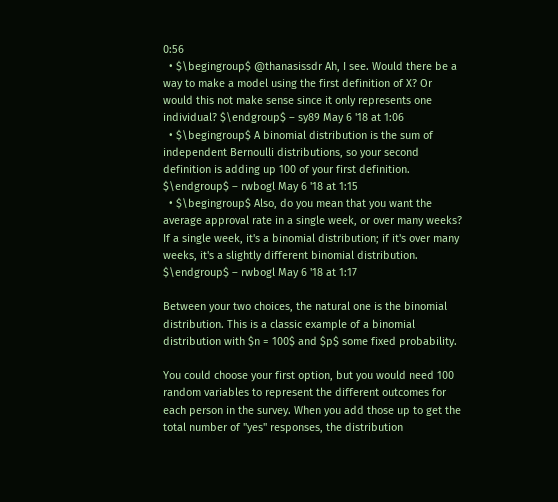0:56
  • $\begingroup$ @thanasissdr Ah, I see. Would there be a way to make a model using the first definition of X? Or would this not make sense since it only represents one individual? $\endgroup$ – sy89 May 6 '18 at 1:06
  • $\begingroup$ A binomial distribution is the sum of independent Bernoulli distributions, so your second definition is adding up 100 of your first definition. $\endgroup$ – rwbogl May 6 '18 at 1:15
  • $\begingroup$ Also, do you mean that you want the average approval rate in a single week, or over many weeks? If a single week, it's a binomial distribution; if it's over many weeks, it's a slightly different binomial distribution. $\endgroup$ – rwbogl May 6 '18 at 1:17

Between your two choices, the natural one is the binomial distribution. This is a classic example of a binomial distribution with $n = 100$ and $p$ some fixed probability.

You could choose your first option, but you would need 100 random variables to represent the different outcomes for each person in the survey. When you add those up to get the total number of "yes" responses, the distribution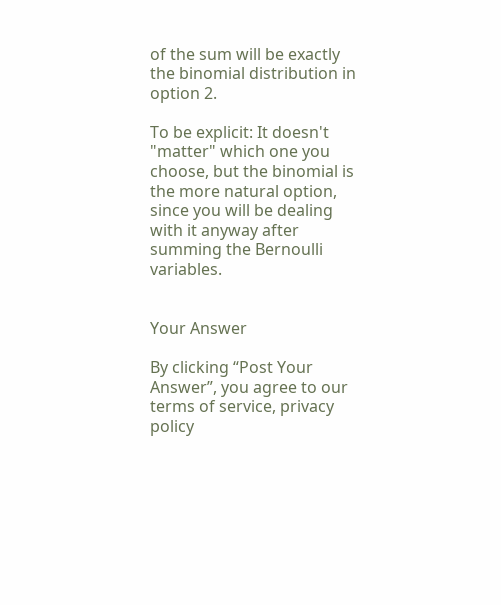of the sum will be exactly the binomial distribution in option 2.

To be explicit: It doesn't "matter" which one you choose, but the binomial is the more natural option, since you will be dealing with it anyway after summing the Bernoulli variables.


Your Answer

By clicking “Post Your Answer”, you agree to our terms of service, privacy policy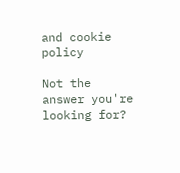and cookie policy

Not the answer you're looking for?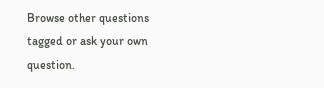Browse other questions tagged or ask your own question.